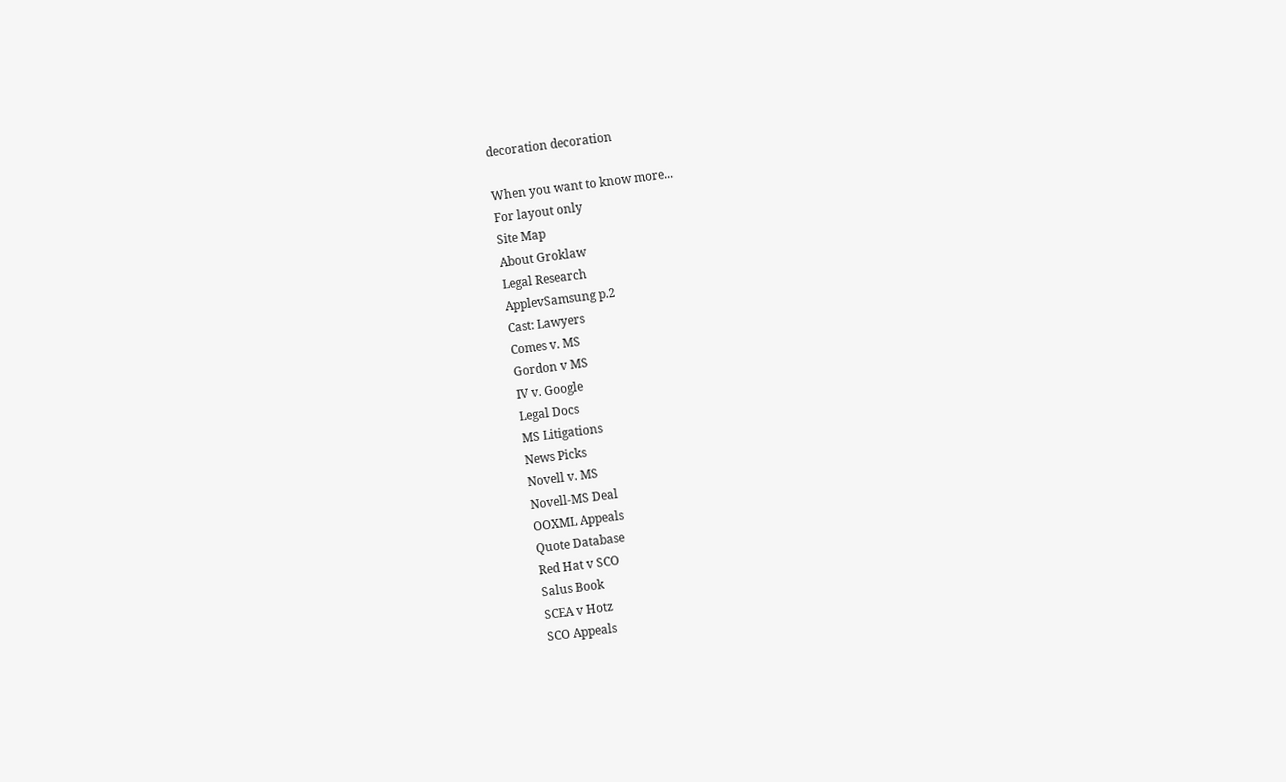decoration decoration

When you want to know more...
For layout only
Site Map
About Groklaw
Legal Research
ApplevSamsung p.2
Cast: Lawyers
Comes v. MS
Gordon v MS
IV v. Google
Legal Docs
MS Litigations
News Picks
Novell v. MS
Novell-MS Deal
OOXML Appeals
Quote Database
Red Hat v SCO
Salus Book
SCEA v Hotz
SCO Appeals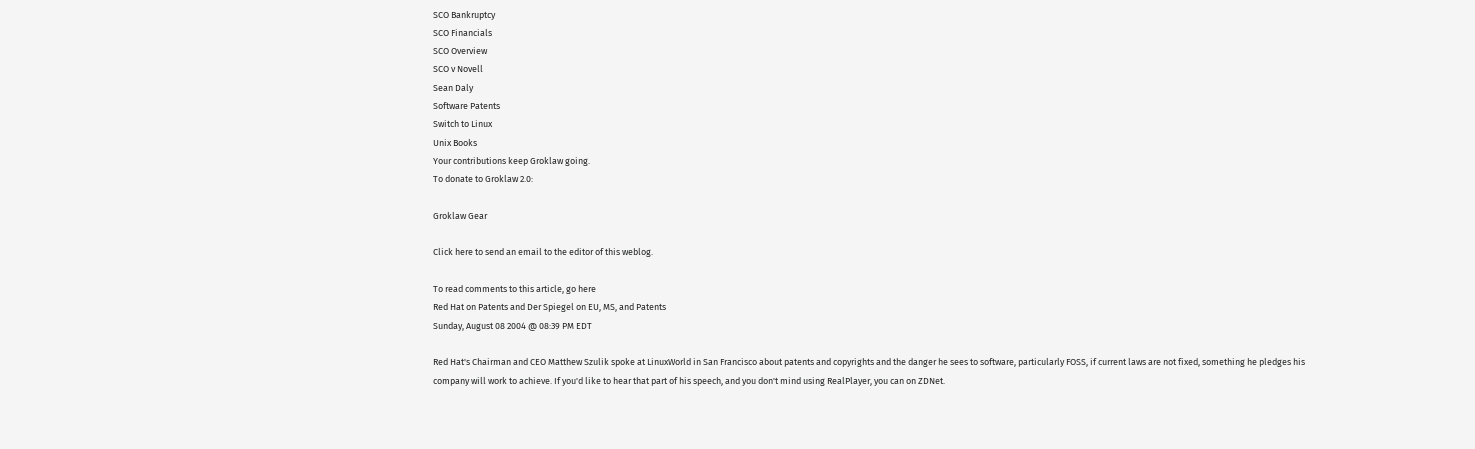SCO Bankruptcy
SCO Financials
SCO Overview
SCO v Novell
Sean Daly
Software Patents
Switch to Linux
Unix Books
Your contributions keep Groklaw going.
To donate to Groklaw 2.0:

Groklaw Gear

Click here to send an email to the editor of this weblog.

To read comments to this article, go here
Red Hat on Patents and Der Spiegel on EU, MS, and Patents
Sunday, August 08 2004 @ 08:39 PM EDT

Red Hat's Chairman and CEO Matthew Szulik spoke at LinuxWorld in San Francisco about patents and copyrights and the danger he sees to software, particularly FOSS, if current laws are not fixed, something he pledges his company will work to achieve. If you'd like to hear that part of his speech, and you don't mind using RealPlayer, you can on ZDNet.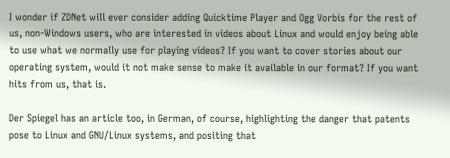I wonder if ZDNet will ever consider adding Quicktime Player and Ogg Vorbis for the rest of us, non-Windows users, who are interested in videos about Linux and would enjoy being able to use what we normally use for playing videos? If you want to cover stories about our operating system, would it not make sense to make it available in our format? If you want hits from us, that is.

Der Spiegel has an article too, in German, of course, highlighting the danger that patents pose to Linux and GNU/Linux systems, and positing that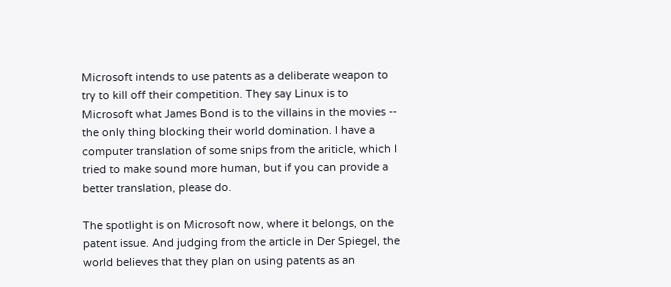Microsoft intends to use patents as a deliberate weapon to try to kill off their competition. They say Linux is to Microsoft what James Bond is to the villains in the movies -- the only thing blocking their world domination. I have a computer translation of some snips from the ariticle, which I tried to make sound more human, but if you can provide a better translation, please do.

The spotlight is on Microsoft now, where it belongs, on the patent issue. And judging from the article in Der Spiegel, the world believes that they plan on using patents as an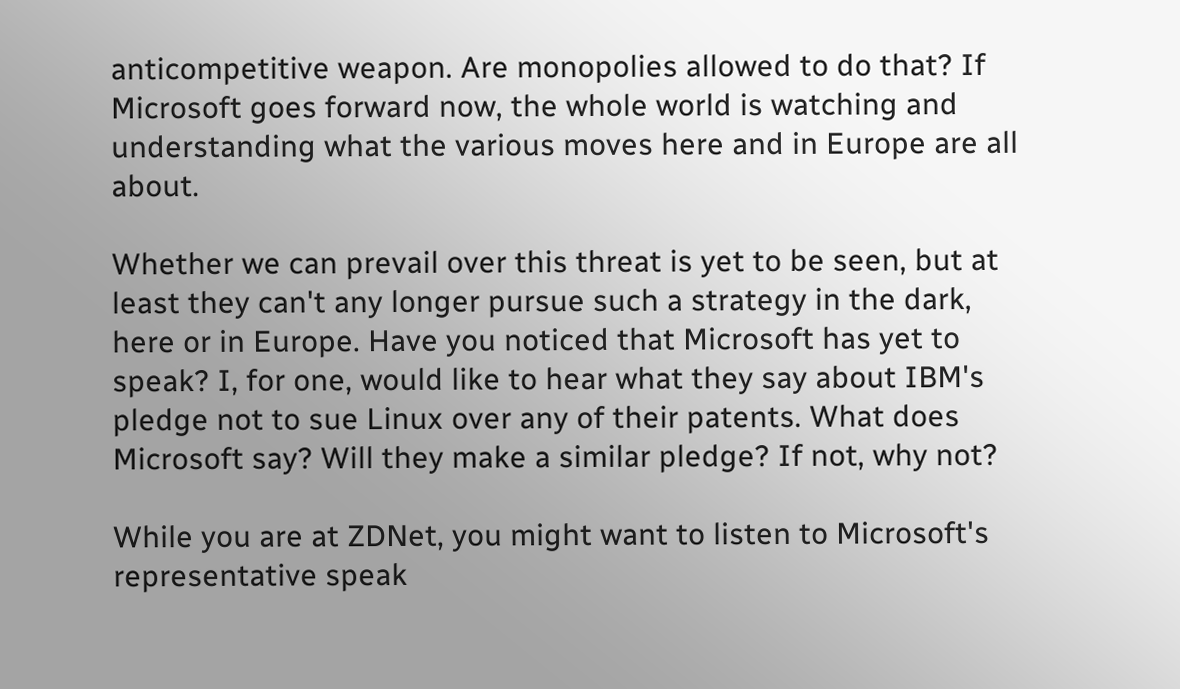anticompetitive weapon. Are monopolies allowed to do that? If Microsoft goes forward now, the whole world is watching and understanding what the various moves here and in Europe are all about.

Whether we can prevail over this threat is yet to be seen, but at least they can't any longer pursue such a strategy in the dark, here or in Europe. Have you noticed that Microsoft has yet to speak? I, for one, would like to hear what they say about IBM's pledge not to sue Linux over any of their patents. What does Microsoft say? Will they make a similar pledge? If not, why not?

While you are at ZDNet, you might want to listen to Microsoft's representative speak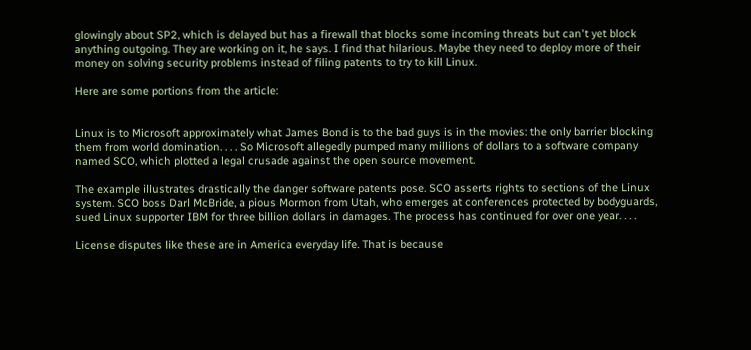glowingly about SP2, which is delayed but has a firewall that blocks some incoming threats but can't yet block anything outgoing. They are working on it, he says. I find that hilarious. Maybe they need to deploy more of their money on solving security problems instead of filing patents to try to kill Linux.

Here are some portions from the article:


Linux is to Microsoft approximately what James Bond is to the bad guys is in the movies: the only barrier blocking them from world domination. . . . So Microsoft allegedly pumped many millions of dollars to a software company named SCO, which plotted a legal crusade against the open source movement.

The example illustrates drastically the danger software patents pose. SCO asserts rights to sections of the Linux system. SCO boss Darl McBride, a pious Mormon from Utah, who emerges at conferences protected by bodyguards, sued Linux supporter IBM for three billion dollars in damages. The process has continued for over one year. . . .

License disputes like these are in America everyday life. That is because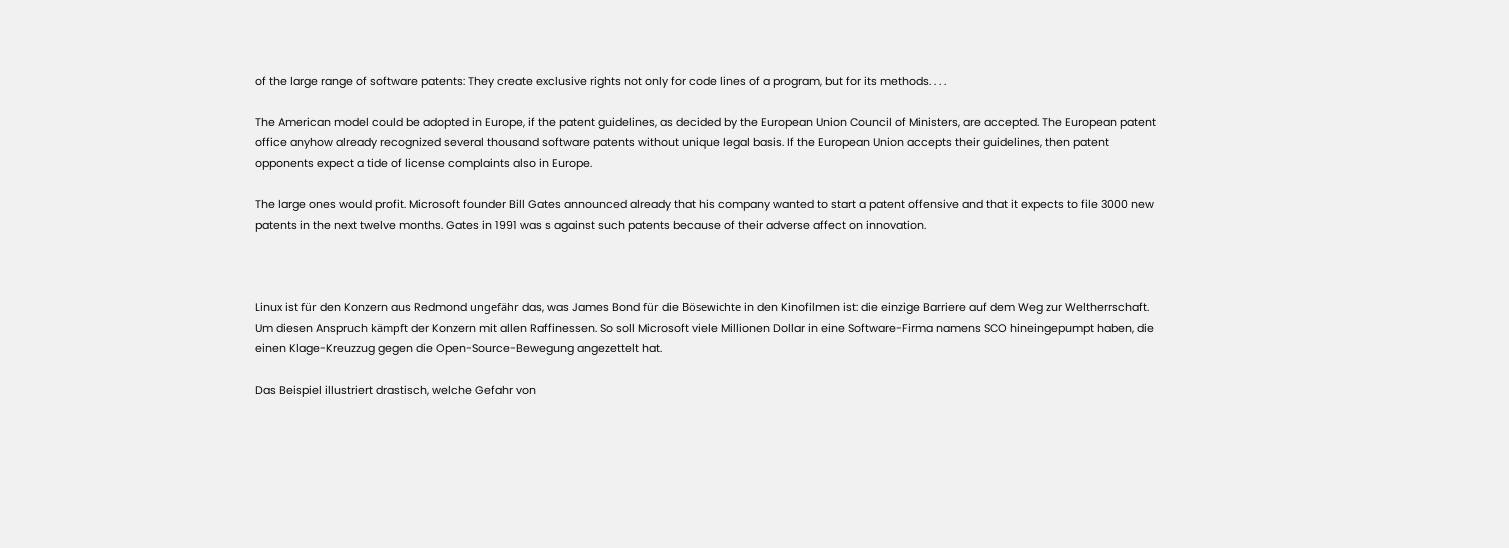of the large range of software patents: They create exclusive rights not only for code lines of a program, but for its methods. . . .

The American model could be adopted in Europe, if the patent guidelines, as decided by the European Union Council of Ministers, are accepted. The European patent office anyhow already recognized several thousand software patents without unique legal basis. If the European Union accepts their guidelines, then patent opponents expect a tide of license complaints also in Europe.

The large ones would profit. Microsoft founder Bill Gates announced already that his company wanted to start a patent offensive and that it expects to file 3000 new patents in the next twelve months. Gates in 1991 was s against such patents because of their adverse affect on innovation.



Linux ist für den Konzern aus Redmond ungefähr das, was James Bond für die Bösewichte in den Kinofilmen ist: die einzige Barriere auf dem Weg zur Weltherrschaft. Um diesen Anspruch kämpft der Konzern mit allen Raffinessen. So soll Microsoft viele Millionen Dollar in eine Software-Firma namens SCO hineingepumpt haben, die einen Klage-Kreuzzug gegen die Open-Source-Bewegung angezettelt hat.

Das Beispiel illustriert drastisch, welche Gefahr von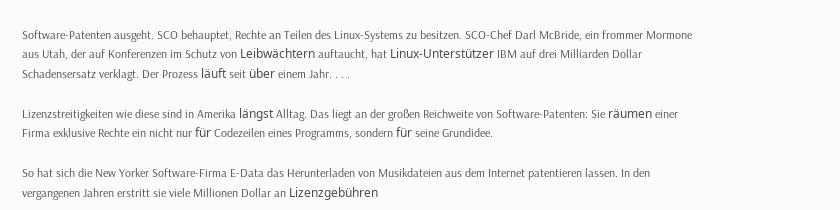Software-Patenten ausgeht. SCO behauptet, Rechte an Teilen des Linux-Systems zu besitzen. SCO-Chef Darl McBride, ein frommer Mormone aus Utah, der auf Konferenzen im Schutz von Leibwächtern auftaucht, hat Linux-Unterstützer IBM auf drei Milliarden Dollar Schadensersatz verklagt. Der Prozess läuft seit über einem Jahr. . . .

Lizenzstreitigkeiten wie diese sind in Amerika längst Alltag. Das liegt an der großen Reichweite von Software-Patenten: Sie räumen einer Firma exklusive Rechte ein nicht nur für Codezeilen eines Programms, sondern für seine Grundidee.

So hat sich die New Yorker Software-Firma E-Data das Herunterladen von Musikdateien aus dem Internet patentieren lassen. In den vergangenen Jahren erstritt sie viele Millionen Dollar an Lizenzgebühren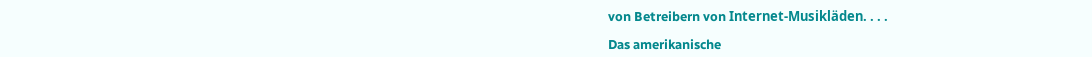von Betreibern von Internet-Musikläden. . . .

Das amerikanische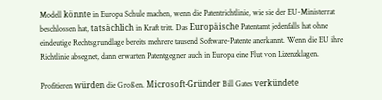Modell könnte in Europa Schule machen, wenn die Patentrichtlinie, wie sie der EU-Ministerrat beschlossen hat, tatsächlich in Kraft tritt. Das Europäische Patentamt jedenfalls hat ohne eindeutige Rechtsgrundlage bereits mehrere tausend Software-Patente anerkannt. Wenn die EU ihre Richtlinie absegnet, dann erwarten Patentgegner auch in Europa eine Flut von Lizenzklagen.

Profitieren würden die Großen. Microsoft-Gründer Bill Gates verkündete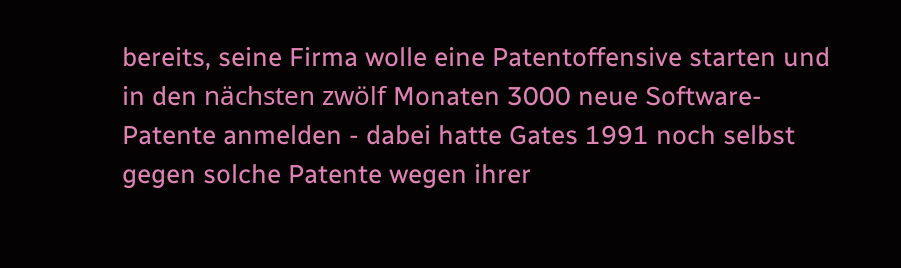bereits, seine Firma wolle eine Patentoffensive starten und in den nächsten zwölf Monaten 3000 neue Software-Patente anmelden - dabei hatte Gates 1991 noch selbst gegen solche Patente wegen ihrer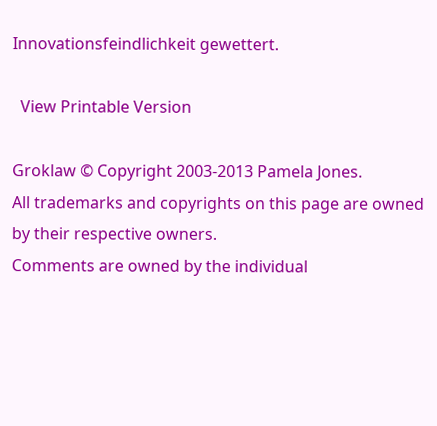Innovationsfeindlichkeit gewettert.

  View Printable Version

Groklaw © Copyright 2003-2013 Pamela Jones.
All trademarks and copyrights on this page are owned by their respective owners.
Comments are owned by the individual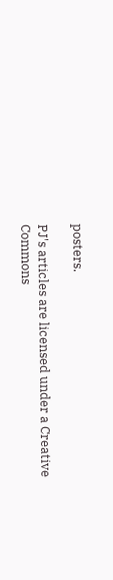posters.

PJ's articles are licensed under a Creative Commons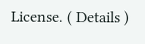License. ( Details )